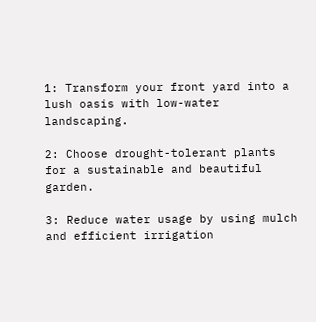1: Transform your front yard into a lush oasis with low-water landscaping.

2: Choose drought-tolerant plants for a sustainable and beautiful garden.

3: Reduce water usage by using mulch and efficient irrigation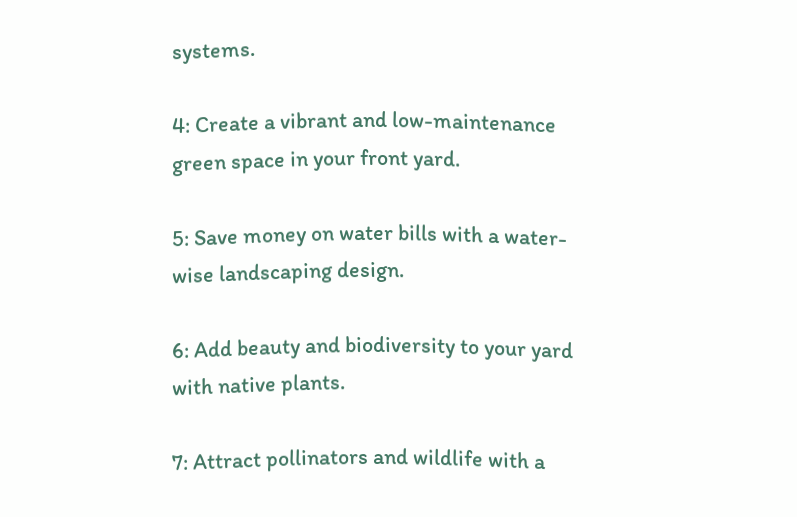systems.

4: Create a vibrant and low-maintenance green space in your front yard.

5: Save money on water bills with a water-wise landscaping design.

6: Add beauty and biodiversity to your yard with native plants.

7: Attract pollinators and wildlife with a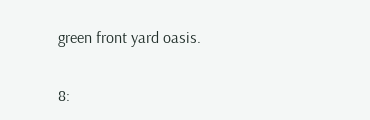green front yard oasis.

8: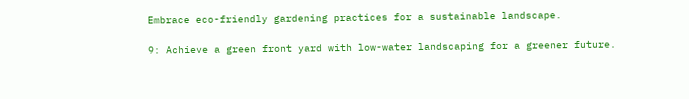Embrace eco-friendly gardening practices for a sustainable landscape.

9: Achieve a green front yard with low-water landscaping for a greener future.